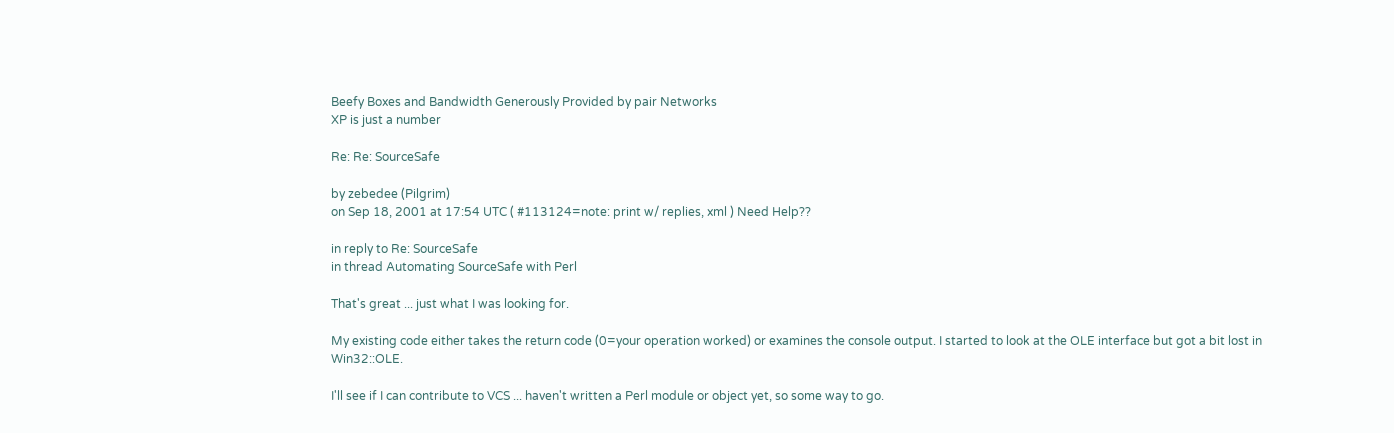Beefy Boxes and Bandwidth Generously Provided by pair Networks
XP is just a number

Re: Re: SourceSafe

by zebedee (Pilgrim)
on Sep 18, 2001 at 17:54 UTC ( #113124=note: print w/ replies, xml ) Need Help??

in reply to Re: SourceSafe
in thread Automating SourceSafe with Perl

That's great ... just what I was looking for.

My existing code either takes the return code (0=your operation worked) or examines the console output. I started to look at the OLE interface but got a bit lost in Win32::OLE.

I'll see if I can contribute to VCS ... haven't written a Perl module or object yet, so some way to go.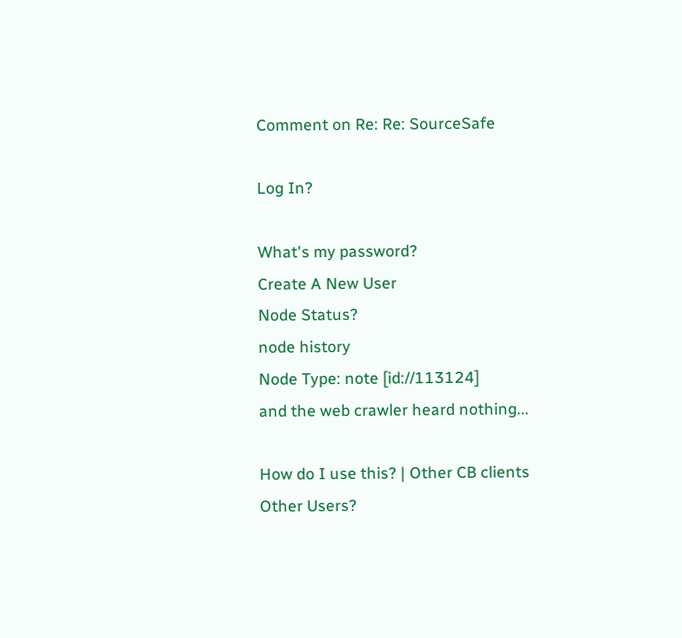Comment on Re: Re: SourceSafe

Log In?

What's my password?
Create A New User
Node Status?
node history
Node Type: note [id://113124]
and the web crawler heard nothing...

How do I use this? | Other CB clients
Other Users?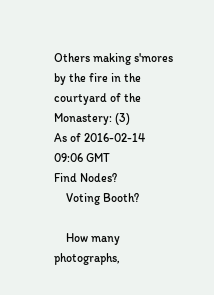Others making s'mores by the fire in the courtyard of the Monastery: (3)
As of 2016-02-14 09:06 GMT
Find Nodes?
    Voting Booth?

    How many photographs,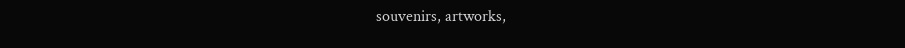souvenirs, artworks,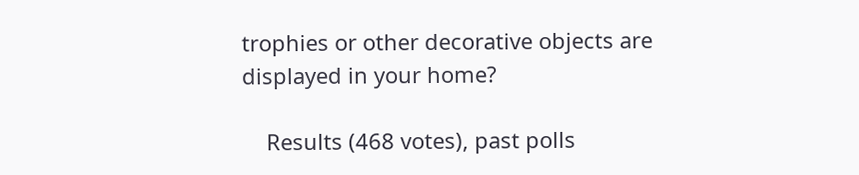trophies or other decorative objects are displayed in your home?

    Results (468 votes), past polls